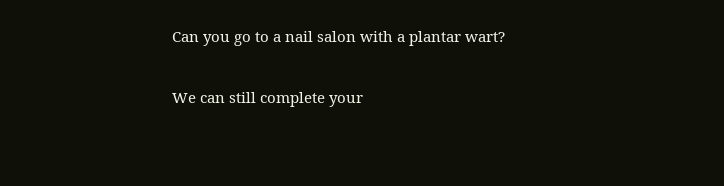Can you go to a nail salon with a plantar wart?

We can still complete your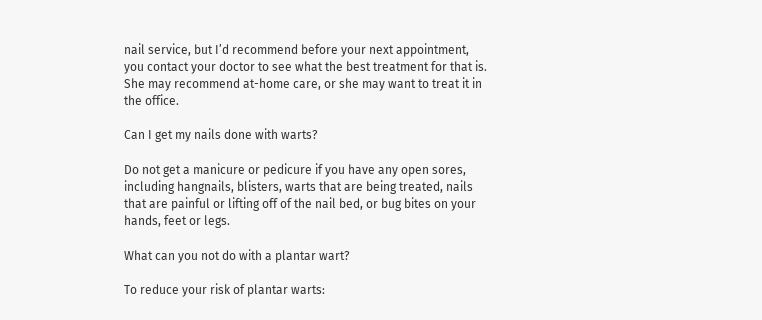nail service, but I’d recommend before your next appointment, you contact your doctor to see what the best treatment for that is. She may recommend at-home care, or she may want to treat it in the office.

Can I get my nails done with warts?

Do not get a manicure or pedicure if you have any open sores, including hangnails, blisters, warts that are being treated, nails that are painful or lifting off of the nail bed, or bug bites on your hands, feet or legs.

What can you not do with a plantar wart?

To reduce your risk of plantar warts: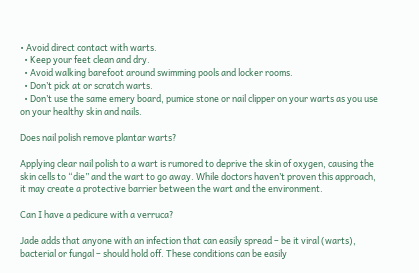• Avoid direct contact with warts.
  • Keep your feet clean and dry.
  • Avoid walking barefoot around swimming pools and locker rooms.
  • Don’t pick at or scratch warts.
  • Don’t use the same emery board, pumice stone or nail clipper on your warts as you use on your healthy skin and nails.

Does nail polish remove plantar warts?

Applying clear nail polish to a wart is rumored to deprive the skin of oxygen, causing the skin cells to “die” and the wart to go away. While doctors haven’t proven this approach, it may create a protective barrier between the wart and the environment.

Can I have a pedicure with a verruca?

Jade adds that anyone with an infection that can easily spread – be it viral (warts), bacterial or fungal – should hold off. These conditions can be easily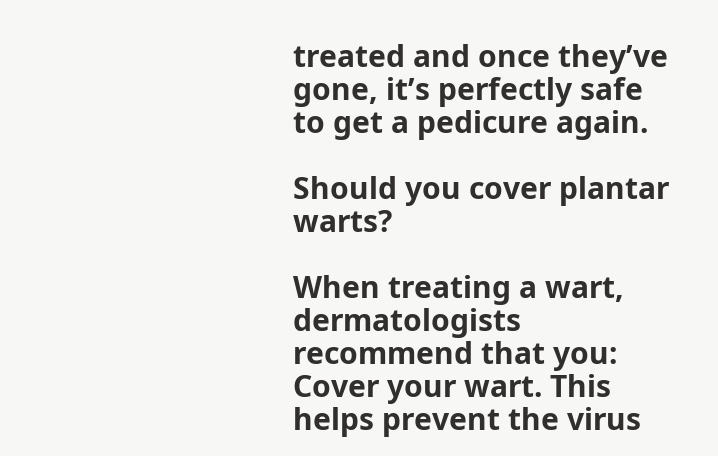treated and once they’ve gone, it’s perfectly safe to get a pedicure again.

Should you cover plantar warts?

When treating a wart, dermatologists recommend that you: Cover your wart. This helps prevent the virus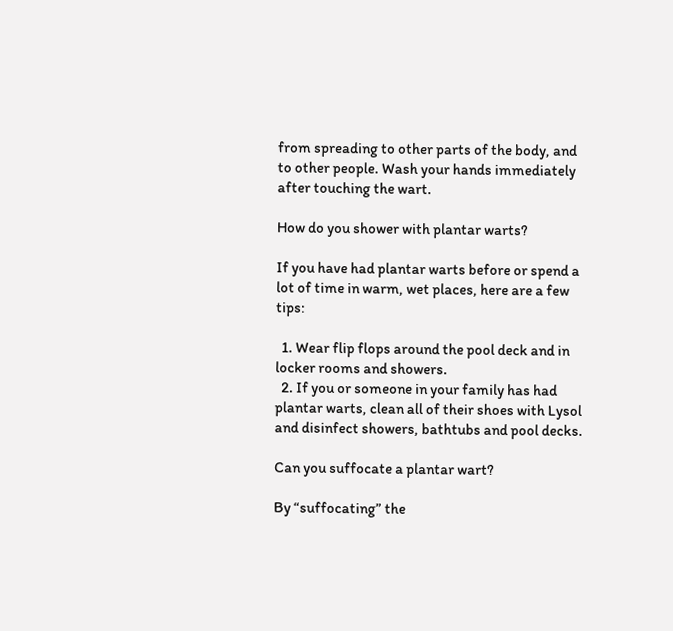from spreading to other parts of the body, and to other people. Wash your hands immediately after touching the wart.

How do you shower with plantar warts?

If you have had plantar warts before or spend a lot of time in warm, wet places, here are a few tips:

  1. Wear flip flops around the pool deck and in locker rooms and showers.
  2. If you or someone in your family has had plantar warts, clean all of their shoes with Lysol and disinfect showers, bathtubs and pool decks.

Can you suffocate a plantar wart?

By “suffocating” the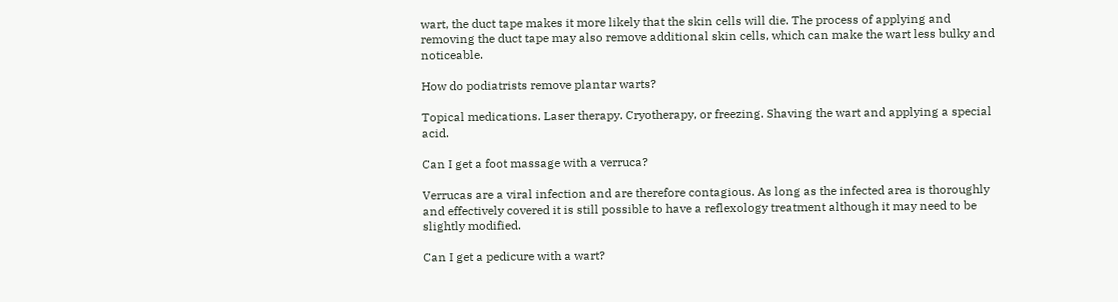wart, the duct tape makes it more likely that the skin cells will die. The process of applying and removing the duct tape may also remove additional skin cells, which can make the wart less bulky and noticeable.

How do podiatrists remove plantar warts?

Topical medications. Laser therapy. Cryotherapy, or freezing. Shaving the wart and applying a special acid.

Can I get a foot massage with a verruca?

Verrucas are a viral infection and are therefore contagious. As long as the infected area is thoroughly and effectively covered it is still possible to have a reflexology treatment although it may need to be slightly modified.

Can I get a pedicure with a wart?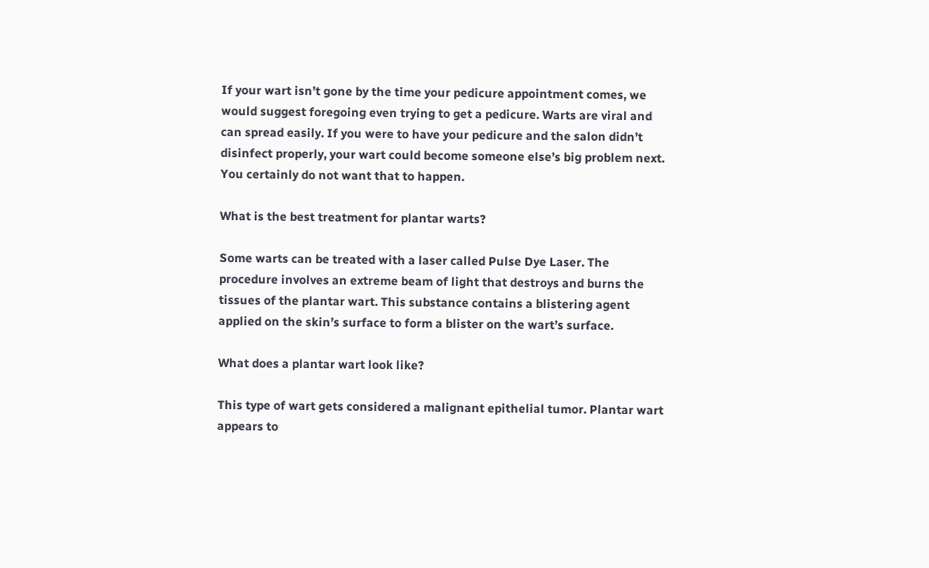If your wart isn’t gone by the time your pedicure appointment comes, we would suggest foregoing even trying to get a pedicure. Warts are viral and can spread easily. If you were to have your pedicure and the salon didn’t disinfect properly, your wart could become someone else’s big problem next. You certainly do not want that to happen.

What is the best treatment for plantar warts?

Some warts can be treated with a laser called Pulse Dye Laser. The procedure involves an extreme beam of light that destroys and burns the tissues of the plantar wart. This substance contains a blistering agent applied on the skin’s surface to form a blister on the wart’s surface.

What does a plantar wart look like?

This type of wart gets considered a malignant epithelial tumor. Plantar wart appears to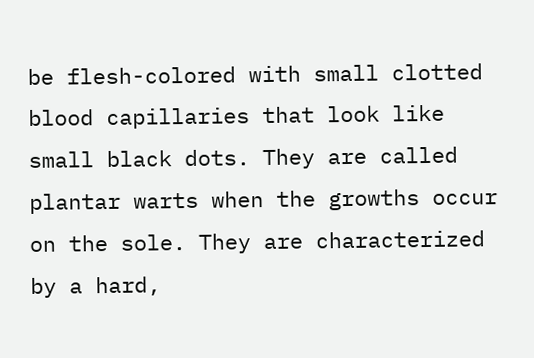be flesh-colored with small clotted blood capillaries that look like small black dots. They are called plantar warts when the growths occur on the sole. They are characterized by a hard,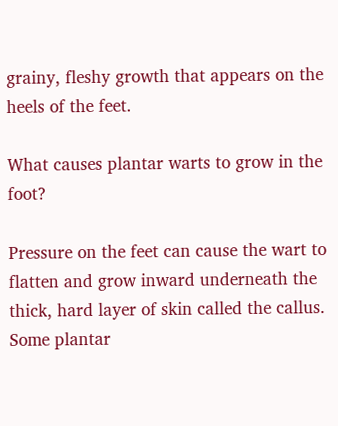grainy, fleshy growth that appears on the heels of the feet.

What causes plantar warts to grow in the foot?

Pressure on the feet can cause the wart to flatten and grow inward underneath the thick, hard layer of skin called the callus. Some plantar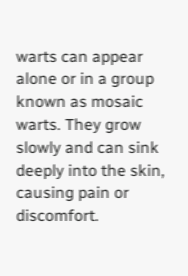warts can appear alone or in a group known as mosaic warts. They grow slowly and can sink deeply into the skin, causing pain or discomfort.